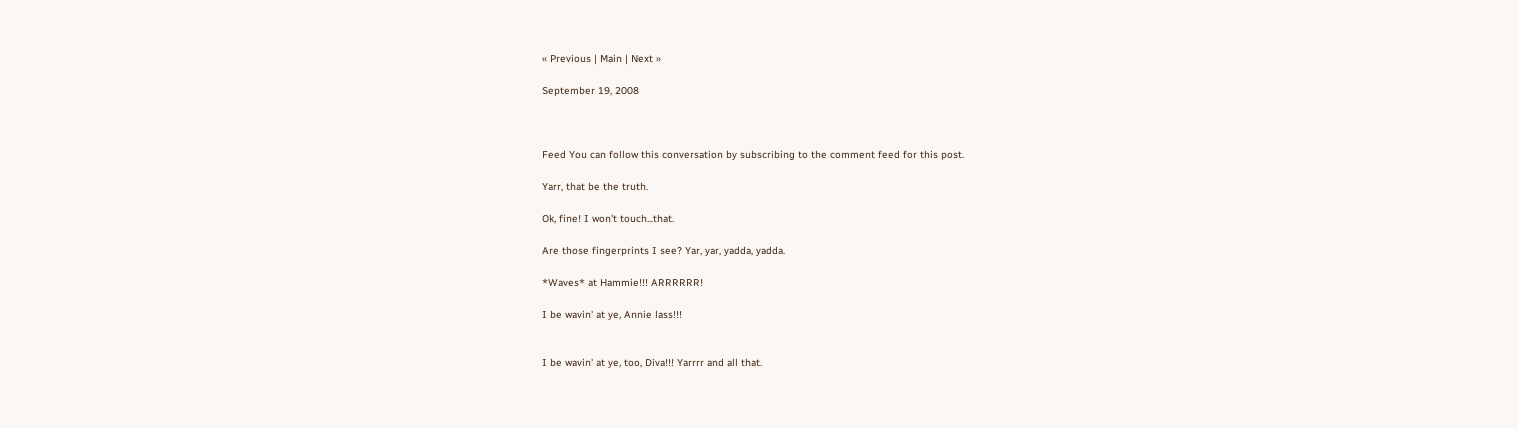« Previous | Main | Next »

September 19, 2008



Feed You can follow this conversation by subscribing to the comment feed for this post.

Yarr, that be the truth.

Ok, fine! I won't touch...that.

Are those fingerprints I see? Yar, yar, yadda, yadda.

*Waves* at Hammie!!! ARRRRRR!

I be wavin' at ye, Annie lass!!!


I be wavin' at ye, too, Diva!!! Yarrrr and all that.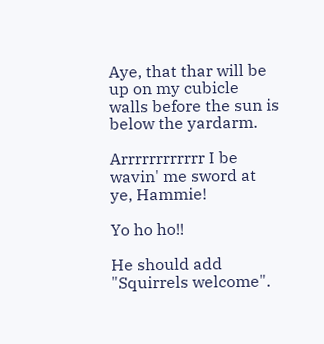Aye, that thar will be up on my cubicle walls before the sun is below the yardarm.

Arrrrrrrrrrrr I be wavin' me sword at ye, Hammie!

Yo ho ho!!

He should add "Squirrels welcome".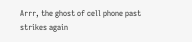Arrr, the ghost of cell phone past strikes again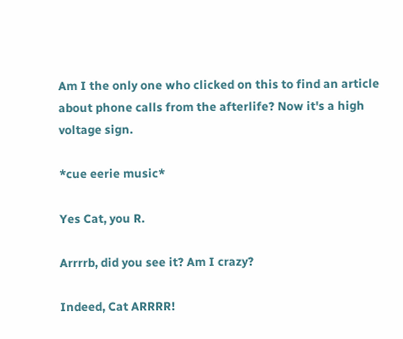Am I the only one who clicked on this to find an article about phone calls from the afterlife? Now it's a high voltage sign.

*cue eerie music*

Yes Cat, you R.

Arrrrb, did you see it? Am I crazy?

Indeed, Cat ARRRR!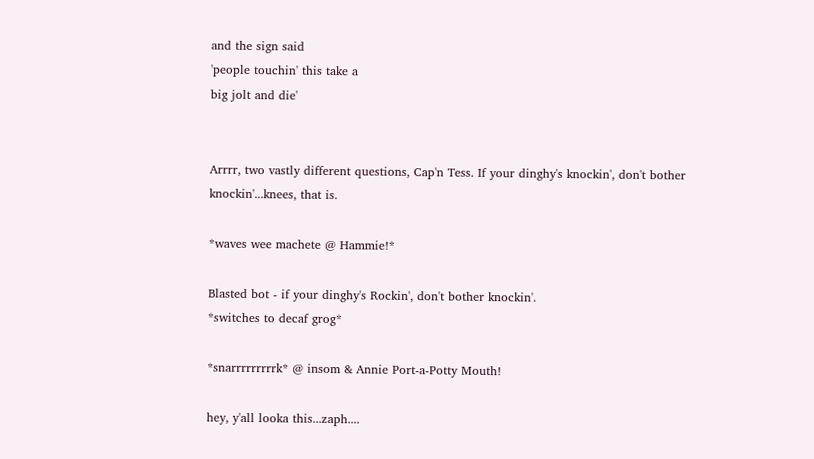and the sign said
'people touchin' this take a
big jolt and die'


Arrrr, two vastly different questions, Cap'n Tess. If your dinghy's knockin', don't bother knockin'...knees, that is.

*waves wee machete @ Hammie!*

Blasted bot - if your dinghy's Rockin', don't bother knockin'.
*switches to decaf grog*

*snarrrrrrrrrk* @ insom & Annie Port-a-Potty Mouth!

hey, y'all looka this...zaph....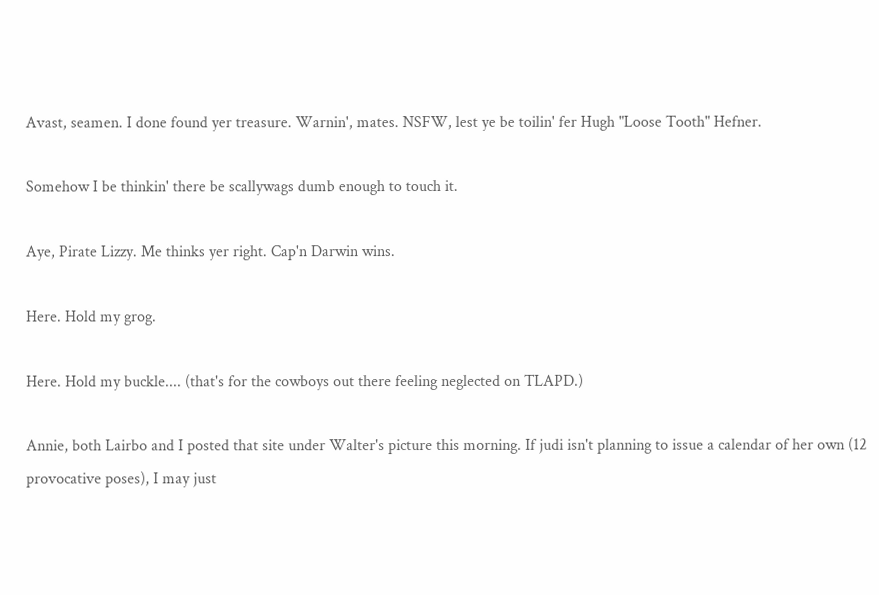Avast, seamen. I done found yer treasure. Warnin', mates. NSFW, lest ye be toilin' fer Hugh "Loose Tooth" Hefner.

Somehow I be thinkin' there be scallywags dumb enough to touch it.

Aye, Pirate Lizzy. Me thinks yer right. Cap'n Darwin wins.

Here. Hold my grog.

Here. Hold my buckle.... (that's for the cowboys out there feeling neglected on TLAPD.)

Annie, both Lairbo and I posted that site under Walter's picture this morning. If judi isn't planning to issue a calendar of her own (12 provocative poses), I may just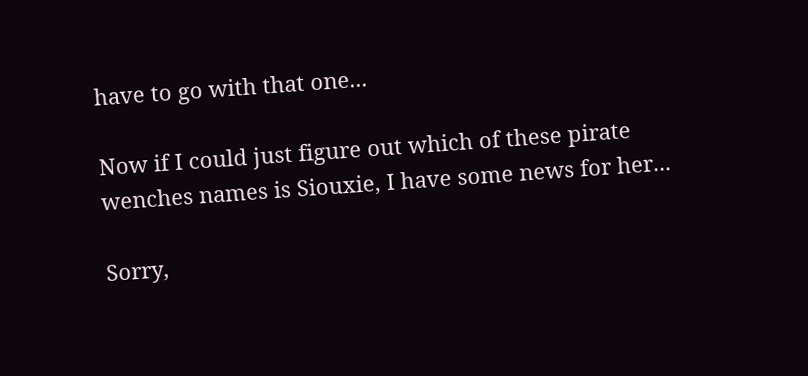have to go with that one...

Now if I could just figure out which of these pirate wenches names is Siouxie, I have some news for her...

Sorry,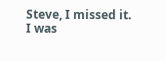Steve, I missed it. I was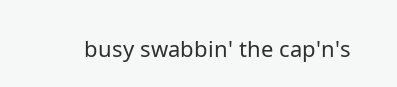busy swabbin' the cap'n's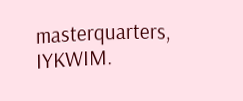masterquarters, IYKWIM.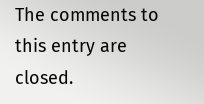The comments to this entry are closed.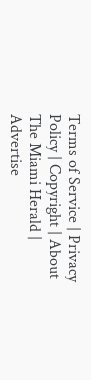Terms of Service | Privacy Policy | Copyright | About The Miami Herald | Advertise